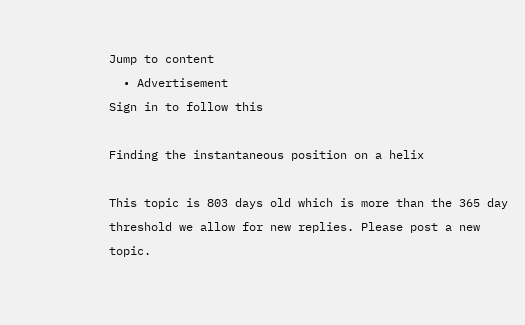Jump to content
  • Advertisement
Sign in to follow this

Finding the instantaneous position on a helix

This topic is 803 days old which is more than the 365 day threshold we allow for new replies. Please post a new topic.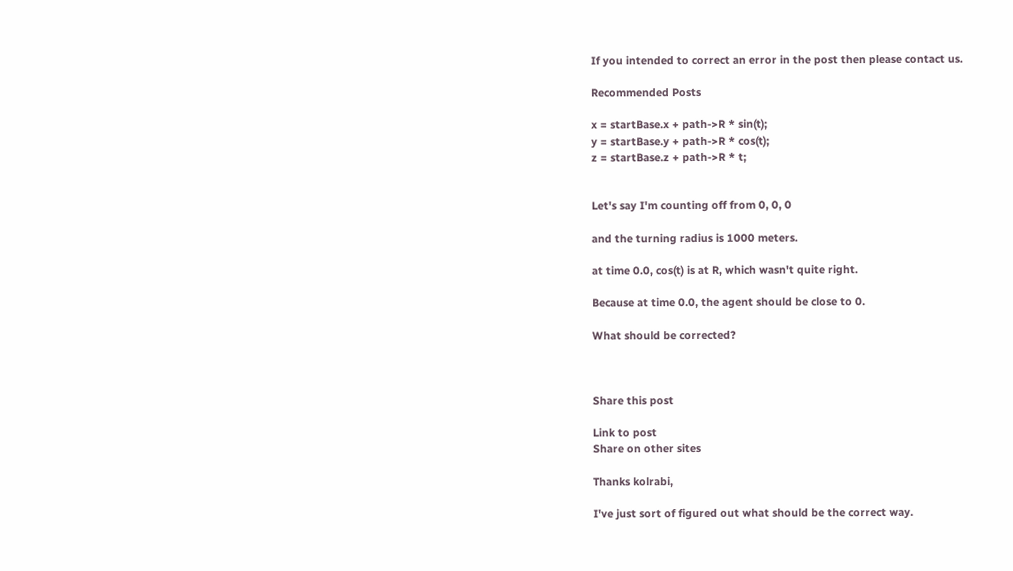If you intended to correct an error in the post then please contact us.

Recommended Posts

x = startBase.x + path->R * sin(t);
y = startBase.y + path->R * cos(t);
z = startBase.z + path->R * t;


Let's say I'm counting off from 0, 0, 0

and the turning radius is 1000 meters.

at time 0.0, cos(t) is at R, which wasn't quite right.

Because at time 0.0, the agent should be close to 0.

What should be corrected?



Share this post

Link to post
Share on other sites

Thanks kolrabi,

I've just sort of figured out what should be the correct way.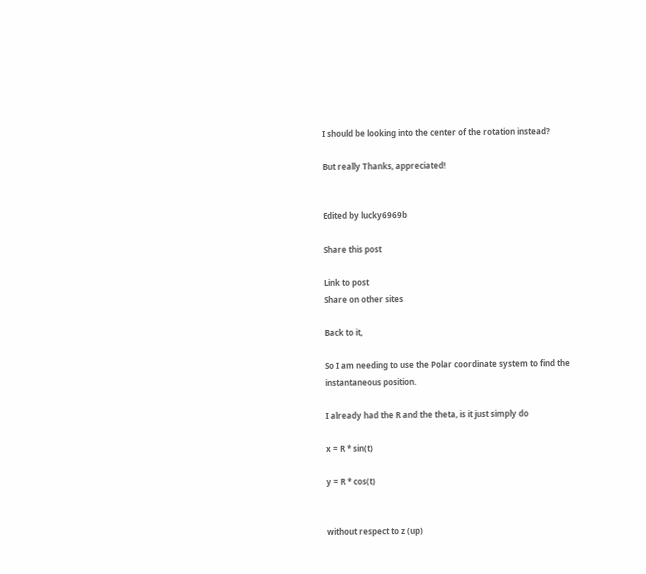I should be looking into the center of the rotation instead?

But really Thanks, appreciated!


Edited by lucky6969b

Share this post

Link to post
Share on other sites

Back to it,

So I am needing to use the Polar coordinate system to find the instantaneous position.

I already had the R and the theta, is it just simply do

x = R * sin(t)

y = R * cos(t)


without respect to z (up)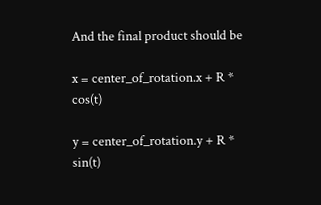And the final product should be

x = center_of_rotation.x + R * cos(t)

y = center_of_rotation.y + R * sin(t)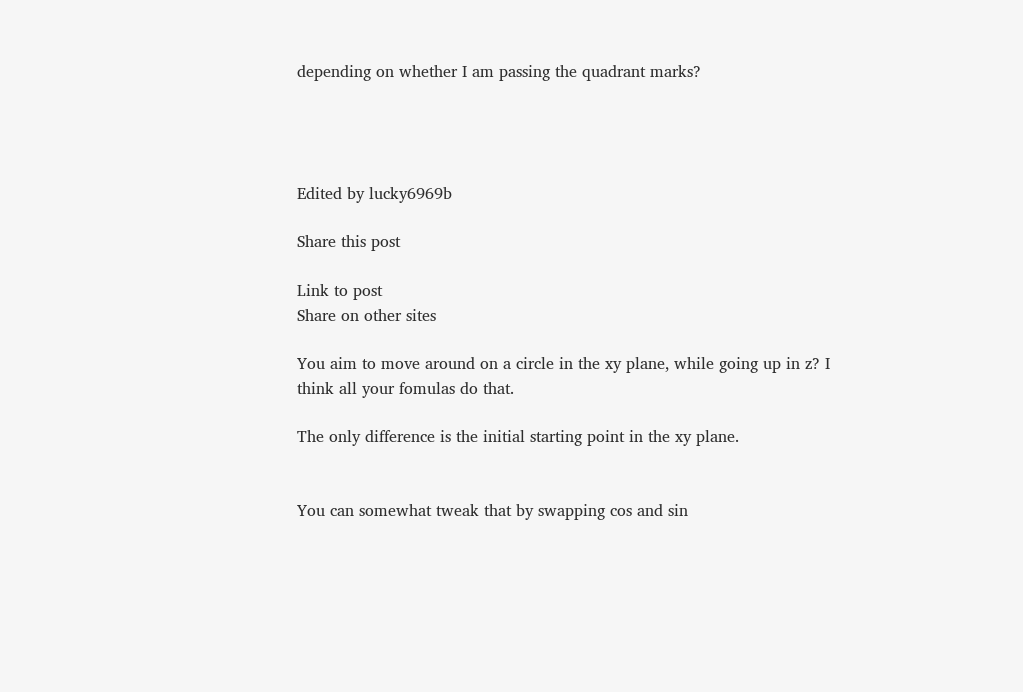depending on whether I am passing the quadrant marks?




Edited by lucky6969b

Share this post

Link to post
Share on other sites

You aim to move around on a circle in the xy plane, while going up in z? I think all your fomulas do that.

The only difference is the initial starting point in the xy plane.


You can somewhat tweak that by swapping cos and sin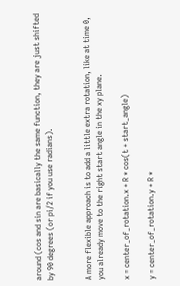around (cos and sin are basically the same function, they are just shifted by 90 degrees (or pi/2 if you use radians).


A more flexible approach is to add a little extra rotation, like at time 0, you already move to the right start angle in the xy plane.

x = center_of_rotation.x + R * cos(t + start_angle)

y = center_of_rotation.y + R *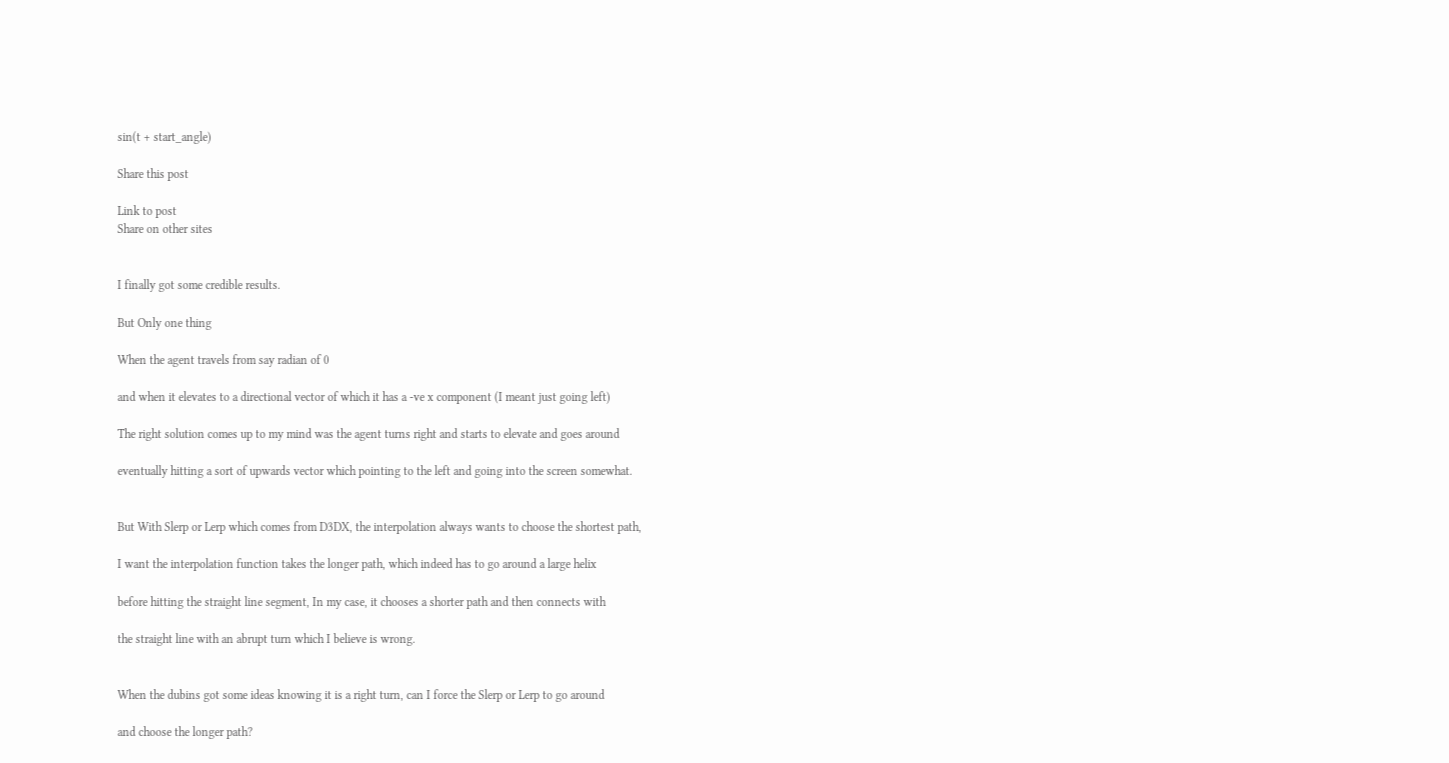sin(t + start_angle)

Share this post

Link to post
Share on other sites


I finally got some credible results.

But Only one thing

When the agent travels from say radian of 0

and when it elevates to a directional vector of which it has a -ve x component (I meant just going left)

The right solution comes up to my mind was the agent turns right and starts to elevate and goes around

eventually hitting a sort of upwards vector which pointing to the left and going into the screen somewhat.


But With Slerp or Lerp which comes from D3DX, the interpolation always wants to choose the shortest path,

I want the interpolation function takes the longer path, which indeed has to go around a large helix

before hitting the straight line segment, In my case, it chooses a shorter path and then connects with

the straight line with an abrupt turn which I believe is wrong.


When the dubins got some ideas knowing it is a right turn, can I force the Slerp or Lerp to go around

and choose the longer path?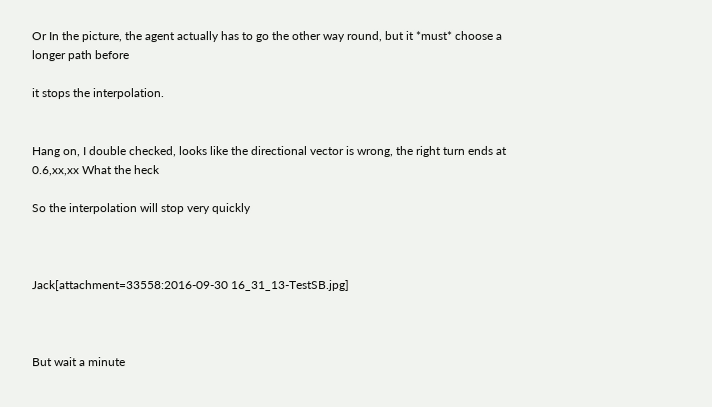Or In the picture, the agent actually has to go the other way round, but it *must* choose a longer path before

it stops the interpolation.


Hang on, I double checked, looks like the directional vector is wrong, the right turn ends at 0.6,xx,xx What the heck

So the interpolation will stop very quickly



Jack[attachment=33558:2016-09-30 16_31_13-TestSB.jpg]



But wait a minute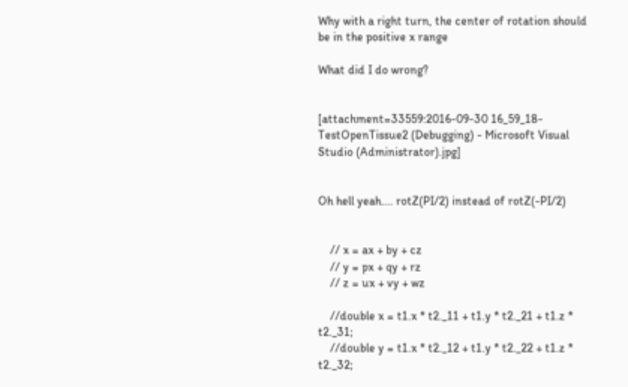Why with a right turn, the center of rotation should be in the positive x range

What did I do wrong?


[attachment=33559:2016-09-30 16_59_18-TestOpenTissue2 (Debugging) - Microsoft Visual Studio (Administrator).jpg]


Oh hell yeah.... rotZ(PI/2) instead of rotZ(-PI/2)


    // x = ax + by + cz
    // y = px + qy + rz
    // z = ux + vy + wz

    //double x = t1.x * t2._11 + t1.y * t2._21 + t1.z * t2._31;
    //double y = t1.x * t2._12 + t1.y * t2._22 + t1.z * t2._32;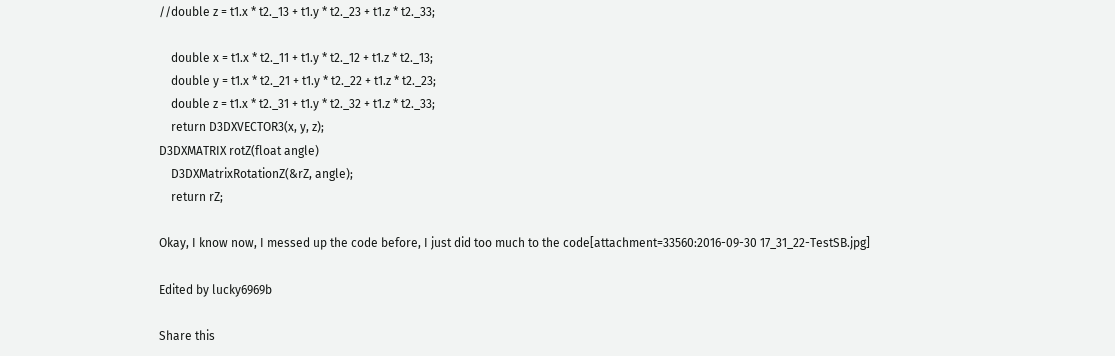//double z = t1.x * t2._13 + t1.y * t2._23 + t1.z * t2._33;

    double x = t1.x * t2._11 + t1.y * t2._12 + t1.z * t2._13;
    double y = t1.x * t2._21 + t1.y * t2._22 + t1.z * t2._23;
    double z = t1.x * t2._31 + t1.y * t2._32 + t1.z * t2._33;
    return D3DXVECTOR3(x, y, z);
D3DXMATRIX rotZ(float angle)
    D3DXMatrixRotationZ(&rZ, angle);
    return rZ;

Okay, I know now, I messed up the code before, I just did too much to the code[attachment=33560:2016-09-30 17_31_22-TestSB.jpg]

Edited by lucky6969b

Share this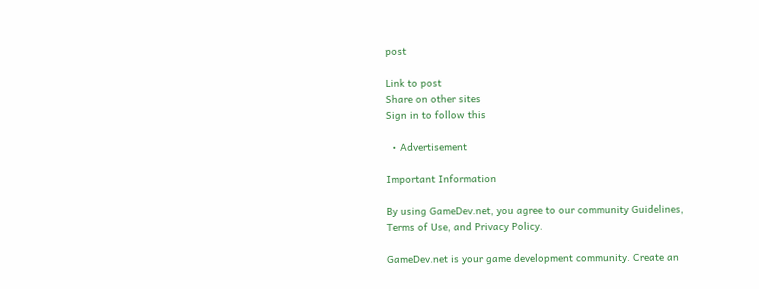post

Link to post
Share on other sites
Sign in to follow this

  • Advertisement

Important Information

By using GameDev.net, you agree to our community Guidelines, Terms of Use, and Privacy Policy.

GameDev.net is your game development community. Create an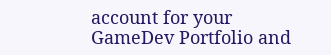account for your GameDev Portfolio and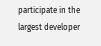participate in the largest developer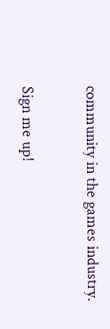community in the games industry.

Sign me up!